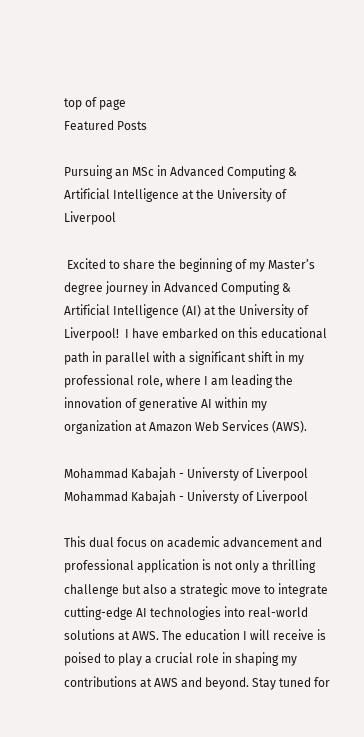top of page
Featured Posts

Pursuing an MSc in Advanced Computing & Artificial Intelligence at the University of Liverpool

 Excited to share the beginning of my Master’s degree journey in Advanced Computing & Artificial Intelligence (AI) at the University of Liverpool!  I have embarked on this educational path in parallel with a significant shift in my professional role, where I am leading the innovation of generative AI within my organization at Amazon Web Services (AWS).

Mohammad Kabajah - Universty of Liverpool
Mohammad Kabajah - Universty of Liverpool

This dual focus on academic advancement and professional application is not only a thrilling challenge but also a strategic move to integrate cutting-edge AI technologies into real-world solutions at AWS. The education I will receive is poised to play a crucial role in shaping my contributions at AWS and beyond. Stay tuned for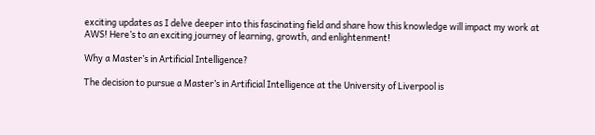exciting updates as I delve deeper into this fascinating field and share how this knowledge will impact my work at AWS! Here’s to an exciting journey of learning, growth, and enlightenment!

Why a Master’s in Artificial Intelligence?

The decision to pursue a Master’s in Artificial Intelligence at the University of Liverpool is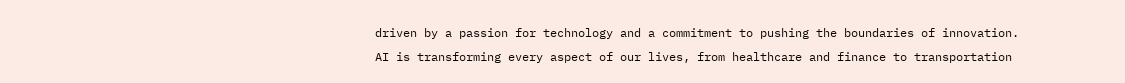driven by a passion for technology and a commitment to pushing the boundaries of innovation. AI is transforming every aspect of our lives, from healthcare and finance to transportation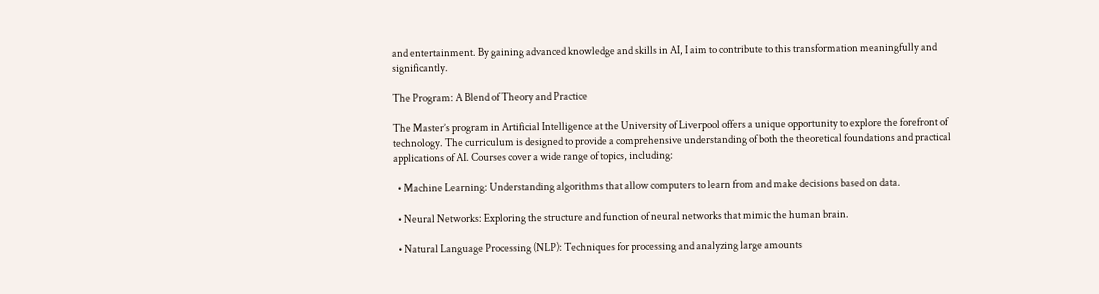and entertainment. By gaining advanced knowledge and skills in AI, I aim to contribute to this transformation meaningfully and significantly.

The Program: A Blend of Theory and Practice

The Master’s program in Artificial Intelligence at the University of Liverpool offers a unique opportunity to explore the forefront of technology. The curriculum is designed to provide a comprehensive understanding of both the theoretical foundations and practical applications of AI. Courses cover a wide range of topics, including:

  • Machine Learning: Understanding algorithms that allow computers to learn from and make decisions based on data.

  • Neural Networks: Exploring the structure and function of neural networks that mimic the human brain.

  • Natural Language Processing (NLP): Techniques for processing and analyzing large amounts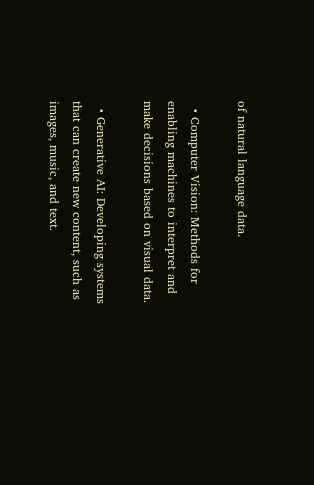of natural language data.

  • Computer Vision: Methods for enabling machines to interpret and make decisions based on visual data.

  • Generative AI: Developing systems that can create new content, such as images, music, and text.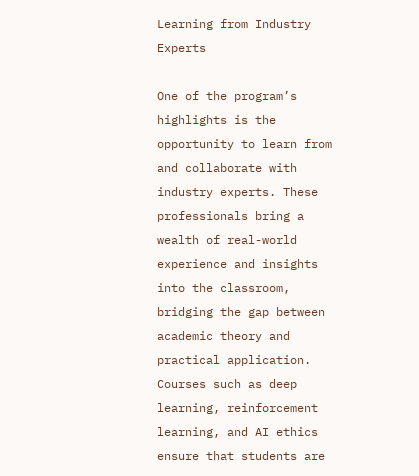Learning from Industry Experts

One of the program’s highlights is the opportunity to learn from and collaborate with industry experts. These professionals bring a wealth of real-world experience and insights into the classroom, bridging the gap between academic theory and practical application. Courses such as deep learning, reinforcement learning, and AI ethics ensure that students are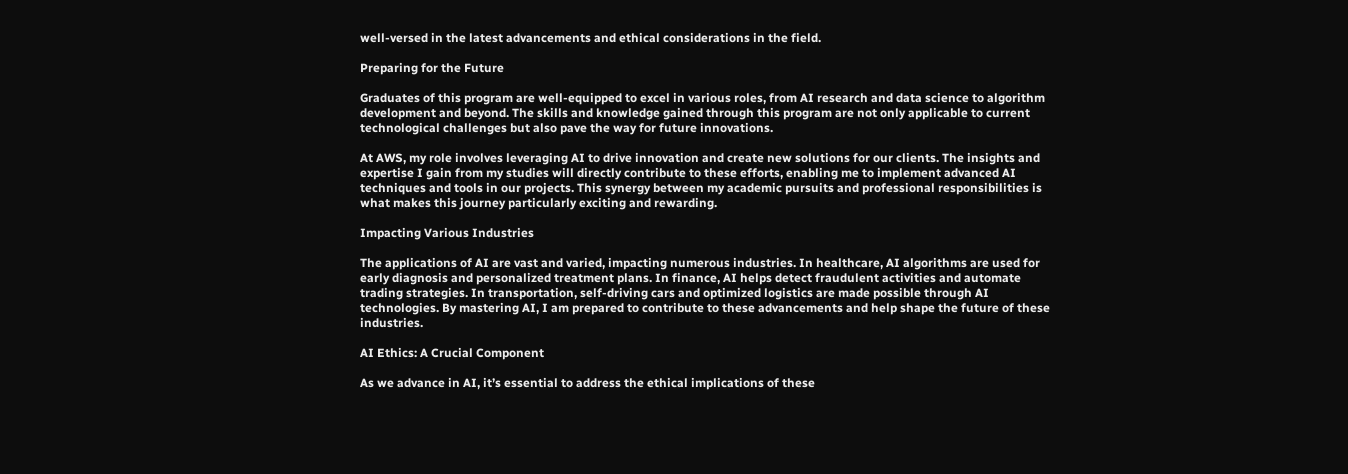well-versed in the latest advancements and ethical considerations in the field.

Preparing for the Future

Graduates of this program are well-equipped to excel in various roles, from AI research and data science to algorithm development and beyond. The skills and knowledge gained through this program are not only applicable to current technological challenges but also pave the way for future innovations.

At AWS, my role involves leveraging AI to drive innovation and create new solutions for our clients. The insights and expertise I gain from my studies will directly contribute to these efforts, enabling me to implement advanced AI techniques and tools in our projects. This synergy between my academic pursuits and professional responsibilities is what makes this journey particularly exciting and rewarding.

Impacting Various Industries

The applications of AI are vast and varied, impacting numerous industries. In healthcare, AI algorithms are used for early diagnosis and personalized treatment plans. In finance, AI helps detect fraudulent activities and automate trading strategies. In transportation, self-driving cars and optimized logistics are made possible through AI technologies. By mastering AI, I am prepared to contribute to these advancements and help shape the future of these industries.

AI Ethics: A Crucial Component

As we advance in AI, it’s essential to address the ethical implications of these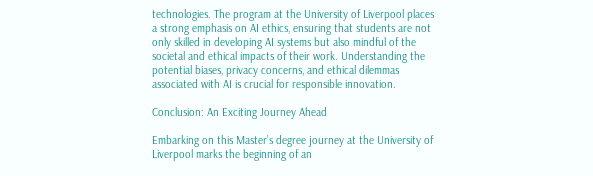technologies. The program at the University of Liverpool places a strong emphasis on AI ethics, ensuring that students are not only skilled in developing AI systems but also mindful of the societal and ethical impacts of their work. Understanding the potential biases, privacy concerns, and ethical dilemmas associated with AI is crucial for responsible innovation.

Conclusion: An Exciting Journey Ahead

Embarking on this Master’s degree journey at the University of Liverpool marks the beginning of an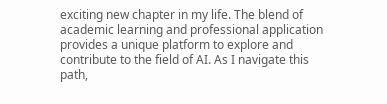exciting new chapter in my life. The blend of academic learning and professional application provides a unique platform to explore and contribute to the field of AI. As I navigate this path,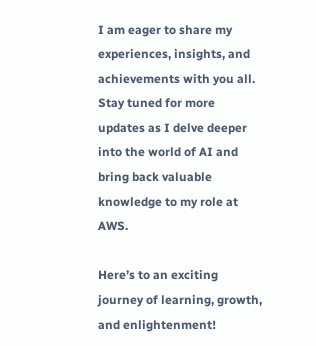I am eager to share my experiences, insights, and achievements with you all. Stay tuned for more updates as I delve deeper into the world of AI and bring back valuable knowledge to my role at AWS.

Here’s to an exciting journey of learning, growth, and enlightenment!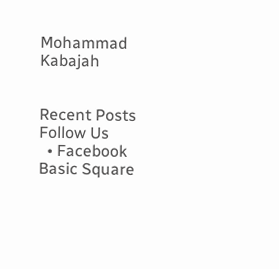Mohammad Kabajah


Recent Posts
Follow Us
  • Facebook Basic Square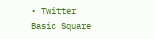• Twitter Basic Square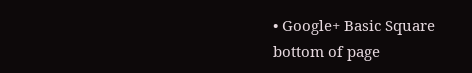• Google+ Basic Square
bottom of page